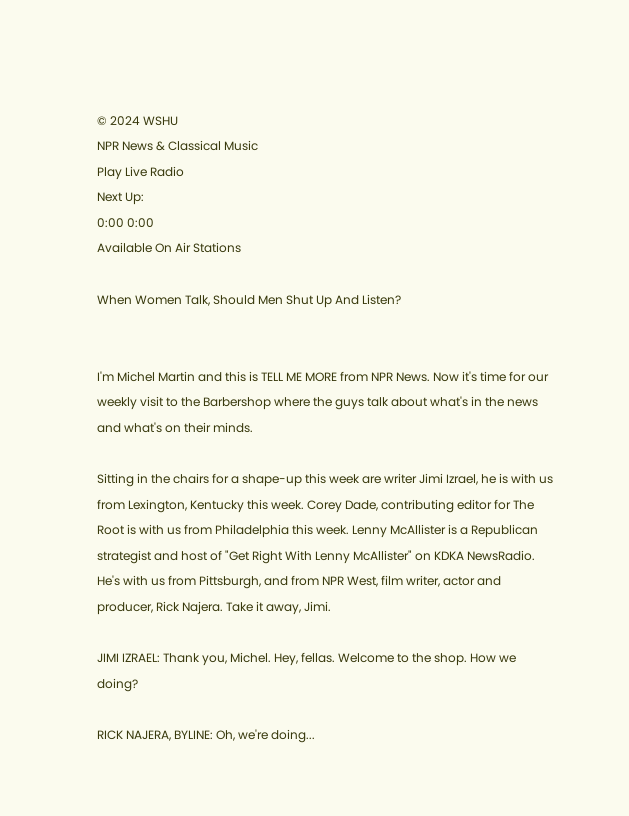© 2024 WSHU
NPR News & Classical Music
Play Live Radio
Next Up:
0:00 0:00
Available On Air Stations

When Women Talk, Should Men Shut Up And Listen?


I'm Michel Martin and this is TELL ME MORE from NPR News. Now it's time for our weekly visit to the Barbershop where the guys talk about what's in the news and what's on their minds.

Sitting in the chairs for a shape-up this week are writer Jimi Izrael, he is with us from Lexington, Kentucky this week. Corey Dade, contributing editor for The Root is with us from Philadelphia this week. Lenny McAllister is a Republican strategist and host of "Get Right With Lenny McAllister" on KDKA NewsRadio. He's with us from Pittsburgh, and from NPR West, film writer, actor and producer, Rick Najera. Take it away, Jimi.

JIMI IZRAEL: Thank you, Michel. Hey, fellas. Welcome to the shop. How we doing?

RICK NAJERA, BYLINE: Oh, we're doing...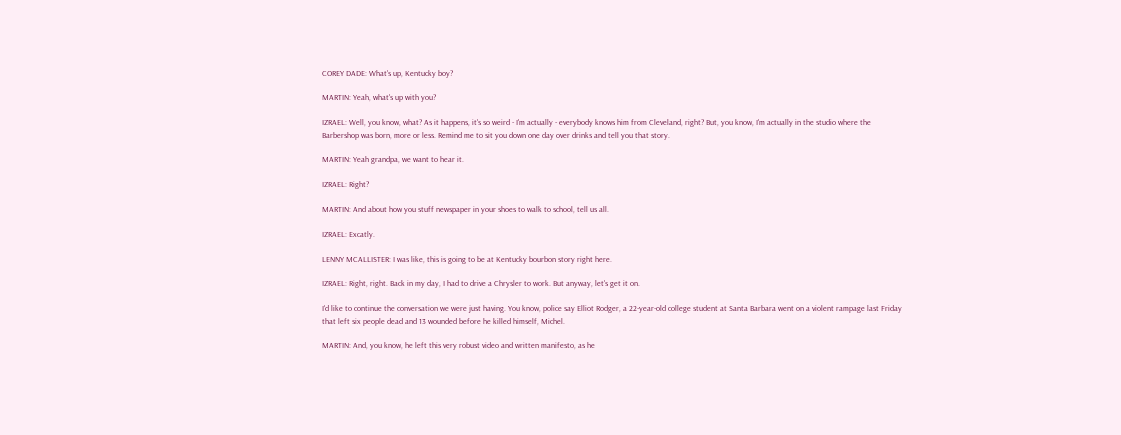COREY DADE: What's up, Kentucky boy?

MARTIN: Yeah, what's up with you?

IZRAEL: Well, you know, what? As it happens, it's so weird - I'm actually - everybody knows him from Cleveland, right? But, you know, I'm actually in the studio where the Barbershop was born, more or less. Remind me to sit you down one day over drinks and tell you that story.

MARTIN: Yeah grandpa, we want to hear it.

IZRAEL: Right?

MARTIN: And about how you stuff newspaper in your shoes to walk to school, tell us all.

IZRAEL: Excatly.

LENNY MCALLISTER: I was like, this is going to be at Kentucky bourbon story right here.

IZRAEL: Right, right. Back in my day, I had to drive a Chrysler to work. But anyway, let's get it on.

I'd like to continue the conversation we were just having. You know, police say Elliot Rodger, a 22-year-old college student at Santa Barbara went on a violent rampage last Friday that left six people dead and 13 wounded before he killed himself, Michel.

MARTIN: And, you know, he left this very robust video and written manifesto, as he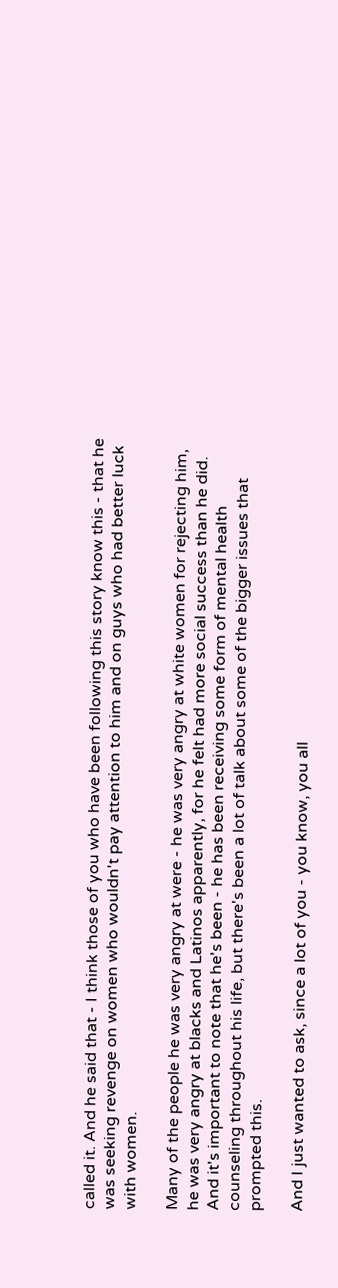called it. And he said that - I think those of you who have been following this story know this - that he was seeking revenge on women who wouldn't pay attention to him and on guys who had better luck with women.

Many of the people he was very angry at were - he was very angry at white women for rejecting him, he was very angry at blacks and Latinos apparently, for he felt had more social success than he did. And it's important to note that he's been - he has been receiving some form of mental health counseling throughout his life, but there's been a lot of talk about some of the bigger issues that prompted this.

And I just wanted to ask, since a lot of you - you know, you all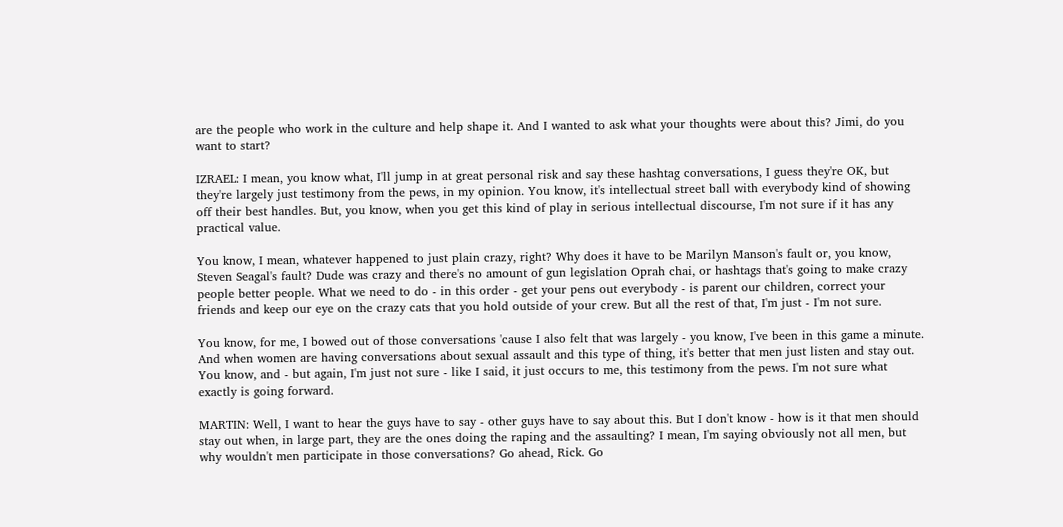are the people who work in the culture and help shape it. And I wanted to ask what your thoughts were about this? Jimi, do you want to start?

IZRAEL: I mean, you know what, I'll jump in at great personal risk and say these hashtag conversations, I guess they're OK, but they're largely just testimony from the pews, in my opinion. You know, it's intellectual street ball with everybody kind of showing off their best handles. But, you know, when you get this kind of play in serious intellectual discourse, I'm not sure if it has any practical value.

You know, I mean, whatever happened to just plain crazy, right? Why does it have to be Marilyn Manson's fault or, you know, Steven Seagal's fault? Dude was crazy and there's no amount of gun legislation Oprah chai, or hashtags that's going to make crazy people better people. What we need to do - in this order - get your pens out everybody - is parent our children, correct your friends and keep our eye on the crazy cats that you hold outside of your crew. But all the rest of that, I'm just - I'm not sure.

You know, for me, I bowed out of those conversations 'cause I also felt that was largely - you know, I've been in this game a minute. And when women are having conversations about sexual assault and this type of thing, it's better that men just listen and stay out. You know, and - but again, I'm just not sure - like I said, it just occurs to me, this testimony from the pews. I'm not sure what exactly is going forward.

MARTIN: Well, I want to hear the guys have to say - other guys have to say about this. But I don't know - how is it that men should stay out when, in large part, they are the ones doing the raping and the assaulting? I mean, I'm saying obviously not all men, but why wouldn't men participate in those conversations? Go ahead, Rick. Go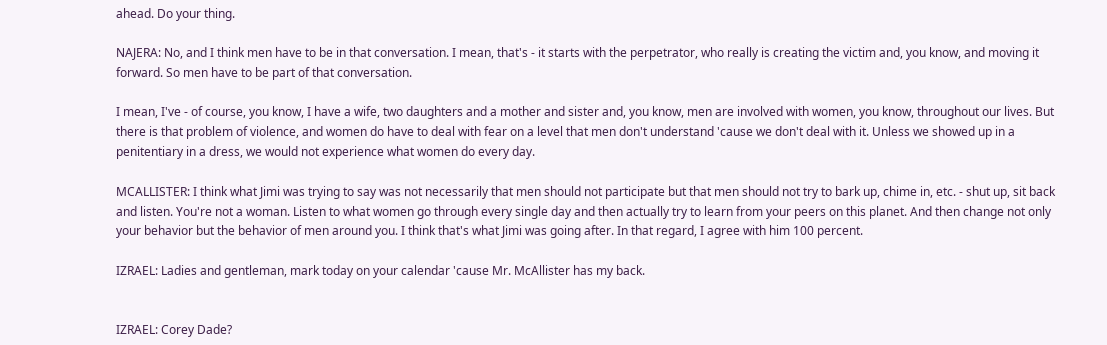ahead. Do your thing.

NAJERA: No, and I think men have to be in that conversation. I mean, that's - it starts with the perpetrator, who really is creating the victim and, you know, and moving it forward. So men have to be part of that conversation.

I mean, I've - of course, you know, I have a wife, two daughters and a mother and sister and, you know, men are involved with women, you know, throughout our lives. But there is that problem of violence, and women do have to deal with fear on a level that men don't understand 'cause we don't deal with it. Unless we showed up in a penitentiary in a dress, we would not experience what women do every day.

MCALLISTER: I think what Jimi was trying to say was not necessarily that men should not participate but that men should not try to bark up, chime in, etc. - shut up, sit back and listen. You're not a woman. Listen to what women go through every single day and then actually try to learn from your peers on this planet. And then change not only your behavior but the behavior of men around you. I think that's what Jimi was going after. In that regard, I agree with him 100 percent.

IZRAEL: Ladies and gentleman, mark today on your calendar 'cause Mr. McAllister has my back.


IZRAEL: Corey Dade?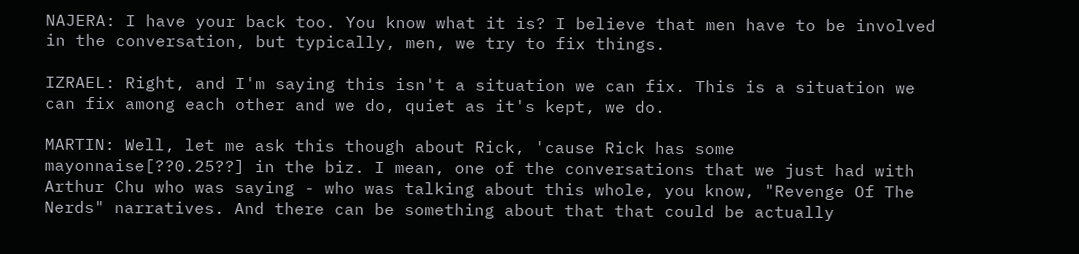NAJERA: I have your back too. You know what it is? I believe that men have to be involved in the conversation, but typically, men, we try to fix things.

IZRAEL: Right, and I'm saying this isn't a situation we can fix. This is a situation we can fix among each other and we do, quiet as it's kept, we do.

MARTIN: Well, let me ask this though about Rick, 'cause Rick has some mayonnaise[??0.25??] in the biz. I mean, one of the conversations that we just had with Arthur Chu who was saying - who was talking about this whole, you know, "Revenge Of The Nerds" narratives. And there can be something about that that could be actually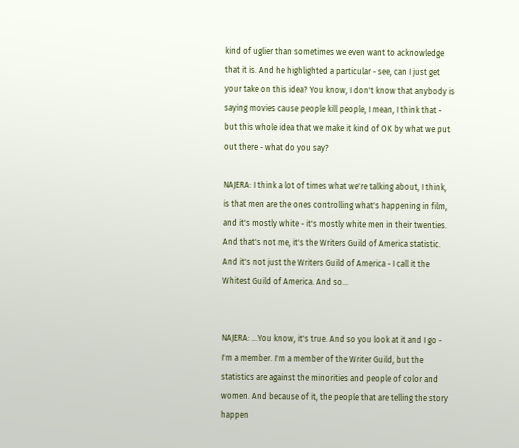kind of uglier than sometimes we even want to acknowledge that it is. And he highlighted a particular - see, can I just get your take on this idea? You know, I don't know that anybody is saying movies cause people kill people, I mean, I think that - but this whole idea that we make it kind of OK by what we put out there - what do you say?

NAJERA: I think a lot of times what we're talking about, I think, is that men are the ones controlling what's happening in film, and it's mostly white - it's mostly white men in their twenties. And that's not me, it's the Writers Guild of America statistic. And it's not just the Writers Guild of America - I call it the Whitest Guild of America. And so...


NAJERA: ...You know, it's true. And so you look at it and I go - I'm a member. I'm a member of the Writer Guild, but the statistics are against the minorities and people of color and women. And because of it, the people that are telling the story happen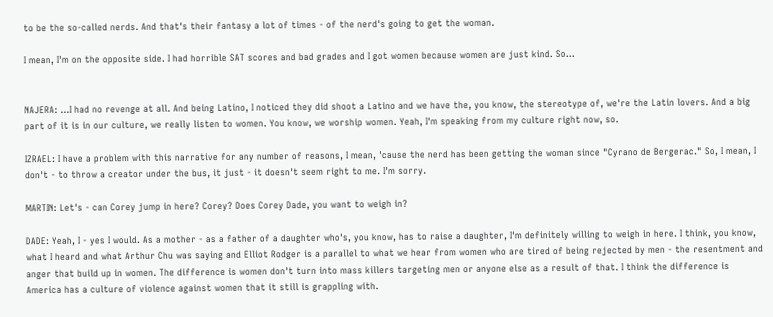to be the so-called nerds. And that's their fantasy a lot of times - of the nerd's going to get the woman.

I mean, I'm on the opposite side. I had horrible SAT scores and bad grades and I got women because women are just kind. So...


NAJERA: ...I had no revenge at all. And being Latino, I noticed they did shoot a Latino and we have the, you know, the stereotype of, we're the Latin lovers. And a big part of it is in our culture, we really listen to women. You know, we worship women. Yeah, I'm speaking from my culture right now, so.

IZRAEL: I have a problem with this narrative for any number of reasons, I mean, 'cause the nerd has been getting the woman since "Cyrano de Bergerac." So, I mean, I don't - to throw a creator under the bus, it just - it doesn't seem right to me. I'm sorry.

MARTIN: Let's - can Corey jump in here? Corey? Does Corey Dade, you want to weigh in?

DADE: Yeah, I - yes I would. As a mother - as a father of a daughter who's, you know, has to raise a daughter, I'm definitely willing to weigh in here. I think, you know, what I heard and what Arthur Chu was saying and Elliot Rodger is a parallel to what we hear from women who are tired of being rejected by men - the resentment and anger that build up in women. The difference is women don't turn into mass killers targeting men or anyone else as a result of that. I think the difference is America has a culture of violence against women that it still is grappling with.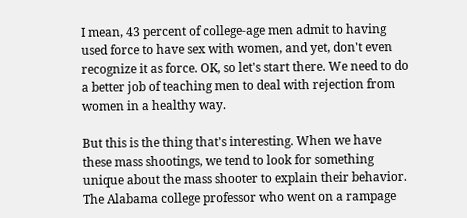I mean, 43 percent of college-age men admit to having used force to have sex with women, and yet, don't even recognize it as force. OK, so let's start there. We need to do a better job of teaching men to deal with rejection from women in a healthy way.

But this is the thing that's interesting. When we have these mass shootings, we tend to look for something unique about the mass shooter to explain their behavior. The Alabama college professor who went on a rampage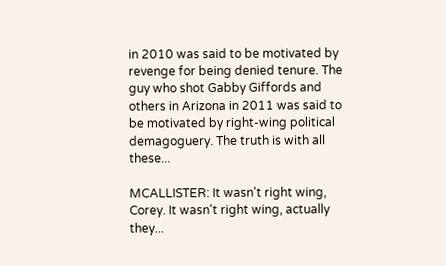in 2010 was said to be motivated by revenge for being denied tenure. The guy who shot Gabby Giffords and others in Arizona in 2011 was said to be motivated by right-wing political demagoguery. The truth is with all these...

MCALLISTER: It wasn't right wing, Corey. It wasn't right wing, actually they...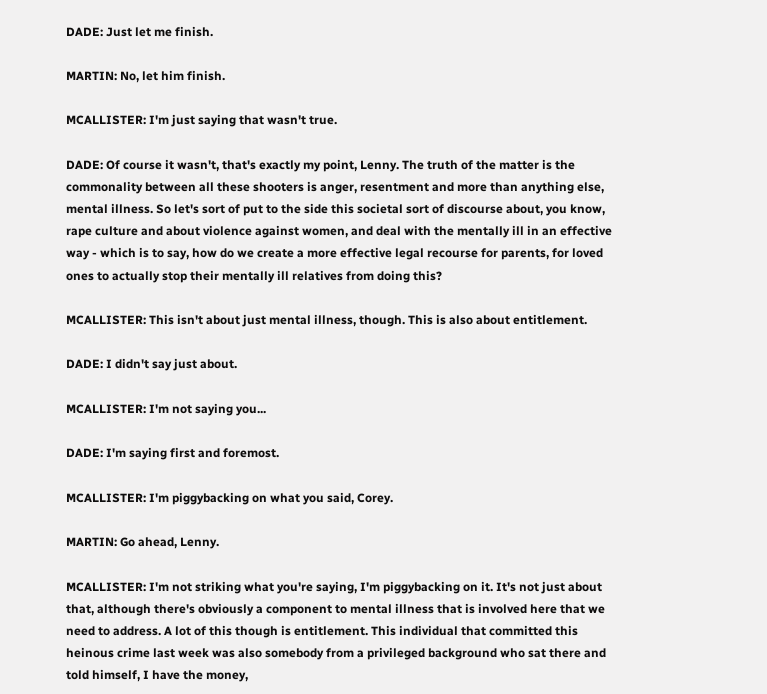DADE: Just let me finish.

MARTIN: No, let him finish.

MCALLISTER: I'm just saying that wasn't true.

DADE: Of course it wasn't, that's exactly my point, Lenny. The truth of the matter is the commonality between all these shooters is anger, resentment and more than anything else, mental illness. So let's sort of put to the side this societal sort of discourse about, you know, rape culture and about violence against women, and deal with the mentally ill in an effective way - which is to say, how do we create a more effective legal recourse for parents, for loved ones to actually stop their mentally ill relatives from doing this?

MCALLISTER: This isn't about just mental illness, though. This is also about entitlement.

DADE: I didn't say just about.

MCALLISTER: I'm not saying you...

DADE: I'm saying first and foremost.

MCALLISTER: I'm piggybacking on what you said, Corey.

MARTIN: Go ahead, Lenny.

MCALLISTER: I'm not striking what you're saying, I'm piggybacking on it. It's not just about that, although there's obviously a component to mental illness that is involved here that we need to address. A lot of this though is entitlement. This individual that committed this heinous crime last week was also somebody from a privileged background who sat there and told himself, I have the money,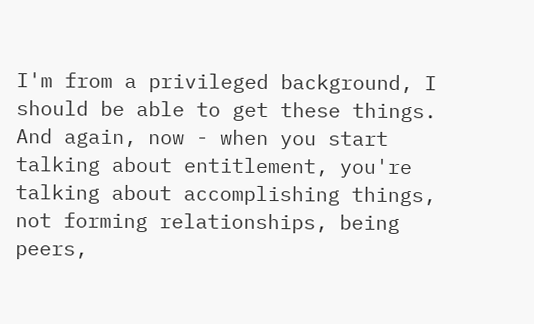I'm from a privileged background, I should be able to get these things. And again, now - when you start talking about entitlement, you're talking about accomplishing things, not forming relationships, being peers,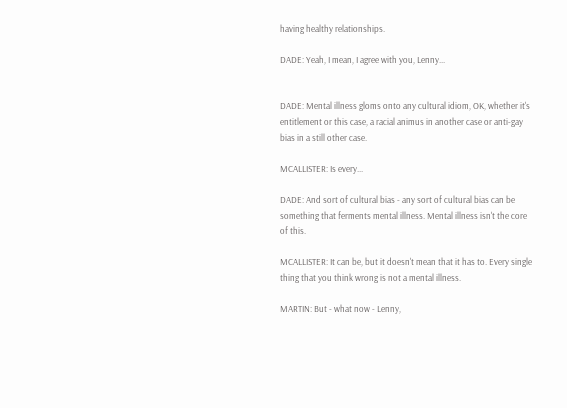having healthy relationships.

DADE: Yeah, I mean, I agree with you, Lenny...


DADE: Mental illness gloms onto any cultural idiom, OK, whether it's entitlement or this case, a racial animus in another case or anti-gay bias in a still other case.

MCALLISTER: Is every...

DADE: And sort of cultural bias - any sort of cultural bias can be something that ferments mental illness. Mental illness isn't the core of this.

MCALLISTER: It can be, but it doesn't mean that it has to. Every single thing that you think wrong is not a mental illness.

MARTIN: But - what now - Lenny,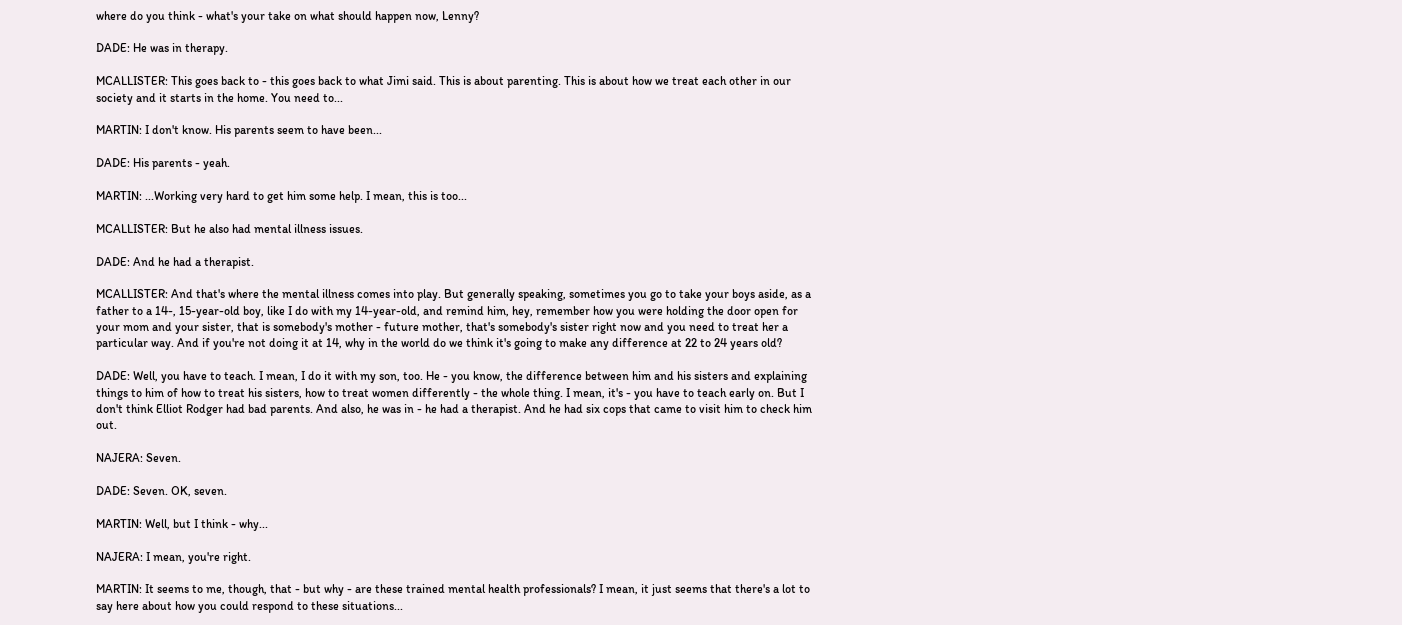where do you think - what's your take on what should happen now, Lenny?

DADE: He was in therapy.

MCALLISTER: This goes back to - this goes back to what Jimi said. This is about parenting. This is about how we treat each other in our society and it starts in the home. You need to...

MARTIN: I don't know. His parents seem to have been...

DADE: His parents - yeah.

MARTIN: ...Working very hard to get him some help. I mean, this is too...

MCALLISTER: But he also had mental illness issues.

DADE: And he had a therapist.

MCALLISTER: And that's where the mental illness comes into play. But generally speaking, sometimes you go to take your boys aside, as a father to a 14-, 15-year-old boy, like I do with my 14-year-old, and remind him, hey, remember how you were holding the door open for your mom and your sister, that is somebody's mother - future mother, that's somebody's sister right now and you need to treat her a particular way. And if you're not doing it at 14, why in the world do we think it's going to make any difference at 22 to 24 years old?

DADE: Well, you have to teach. I mean, I do it with my son, too. He - you know, the difference between him and his sisters and explaining things to him of how to treat his sisters, how to treat women differently - the whole thing. I mean, it's - you have to teach early on. But I don't think Elliot Rodger had bad parents. And also, he was in - he had a therapist. And he had six cops that came to visit him to check him out.

NAJERA: Seven.

DADE: Seven. OK, seven.

MARTIN: Well, but I think - why...

NAJERA: I mean, you're right.

MARTIN: It seems to me, though, that - but why - are these trained mental health professionals? I mean, it just seems that there's a lot to say here about how you could respond to these situations...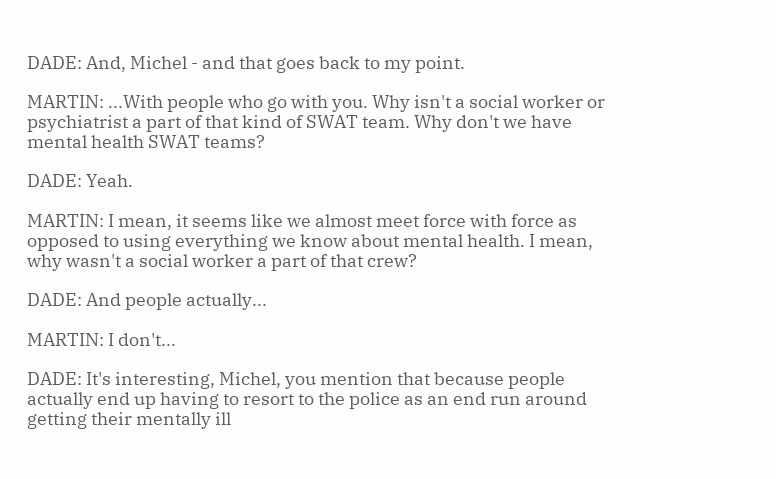DADE: And, Michel - and that goes back to my point.

MARTIN: ...With people who go with you. Why isn't a social worker or psychiatrist a part of that kind of SWAT team. Why don't we have mental health SWAT teams?

DADE: Yeah.

MARTIN: I mean, it seems like we almost meet force with force as opposed to using everything we know about mental health. I mean, why wasn't a social worker a part of that crew?

DADE: And people actually...

MARTIN: I don't...

DADE: It's interesting, Michel, you mention that because people actually end up having to resort to the police as an end run around getting their mentally ill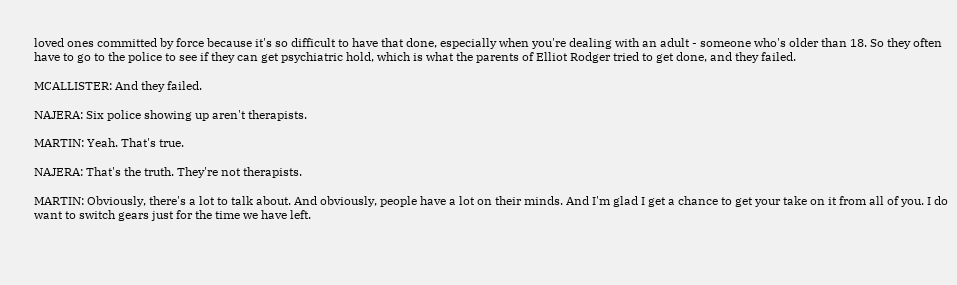loved ones committed by force because it's so difficult to have that done, especially when you're dealing with an adult - someone who's older than 18. So they often have to go to the police to see if they can get psychiatric hold, which is what the parents of Elliot Rodger tried to get done, and they failed.

MCALLISTER: And they failed.

NAJERA: Six police showing up aren't therapists.

MARTIN: Yeah. That's true.

NAJERA: That's the truth. They're not therapists.

MARTIN: Obviously, there's a lot to talk about. And obviously, people have a lot on their minds. And I'm glad I get a chance to get your take on it from all of you. I do want to switch gears just for the time we have left.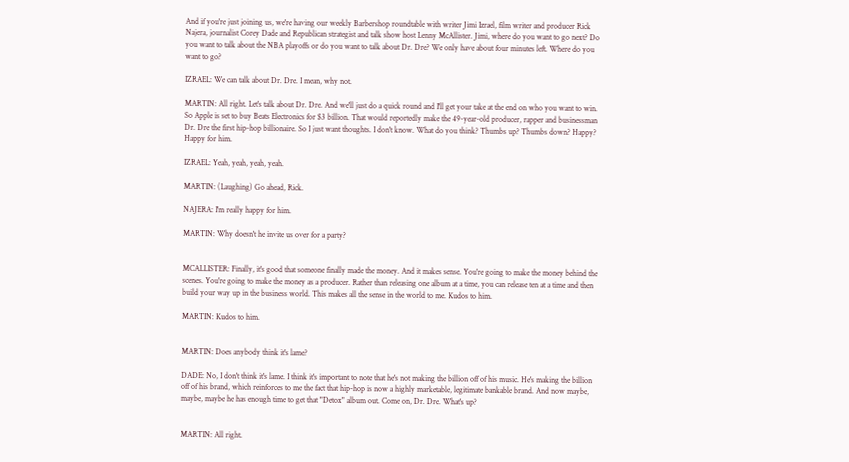And if you're just joining us, we're having our weekly Barbershop roundtable with writer Jimi Izrael, film writer and producer Rick Najera, journalist Corey Dade and Republican strategist and talk show host Lenny McAllister. Jimi, where do you want to go next? Do you want to talk about the NBA playoffs or do you want to talk about Dr. Dre? We only have about four minutes left. Where do you want to go?

IZRAEL: We can talk about Dr. Dre. I mean, why not.

MARTIN: All right. Let's talk about Dr. Dre. And we'll just do a quick round and I'll get your take at the end on who you want to win. So Apple is set to buy Beats Electronics for $3 billion. That would reportedly make the 49-year-old producer, rapper and businessman Dr. Dre the first hip-hop billionaire. So I just want thoughts. I don't know. What do you think? Thumbs up? Thumbs down? Happy? Happy for him.

IZRAEL: Yeah, yeah, yeah, yeah.

MARTIN: (Laughing) Go ahead, Rick.

NAJERA: I'm really happy for him.

MARTIN: Why doesn't he invite us over for a party?


MCALLISTER: Finally, it's good that someone finally made the money. And it makes sense. You're going to make the money behind the scenes. You're going to make the money as a producer. Rather than releasing one album at a time, you can release ten at a time and then build your way up in the business world. This makes all the sense in the world to me. Kudos to him.

MARTIN: Kudos to him.


MARTIN: Does anybody think it's lame?

DADE: No, I don't think it's lame. I think it's important to note that he's not making the billion off of his music. He's making the billion off of his brand, which reinforces to me the fact that hip-hop is now a highly marketable, legitimate bankable brand. And now maybe, maybe, maybe he has enough time to get that "Detox" album out. Come on, Dr. Dre. What's up?


MARTIN: All right.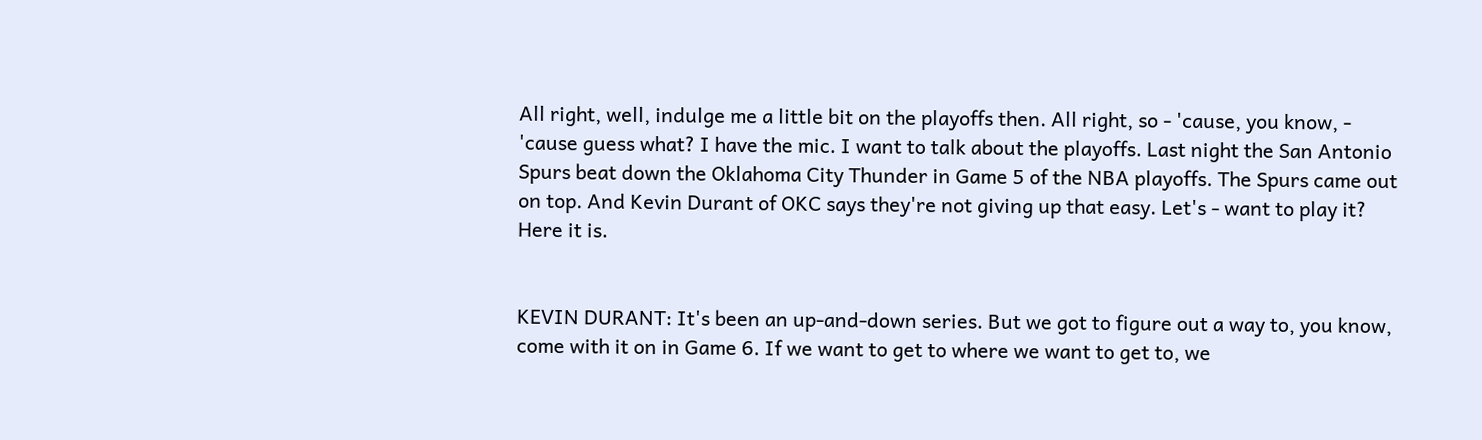All right, well, indulge me a little bit on the playoffs then. All right, so - 'cause, you know, - 'cause guess what? I have the mic. I want to talk about the playoffs. Last night the San Antonio Spurs beat down the Oklahoma City Thunder in Game 5 of the NBA playoffs. The Spurs came out on top. And Kevin Durant of OKC says they're not giving up that easy. Let's - want to play it? Here it is.


KEVIN DURANT: It's been an up-and-down series. But we got to figure out a way to, you know, come with it on in Game 6. If we want to get to where we want to get to, we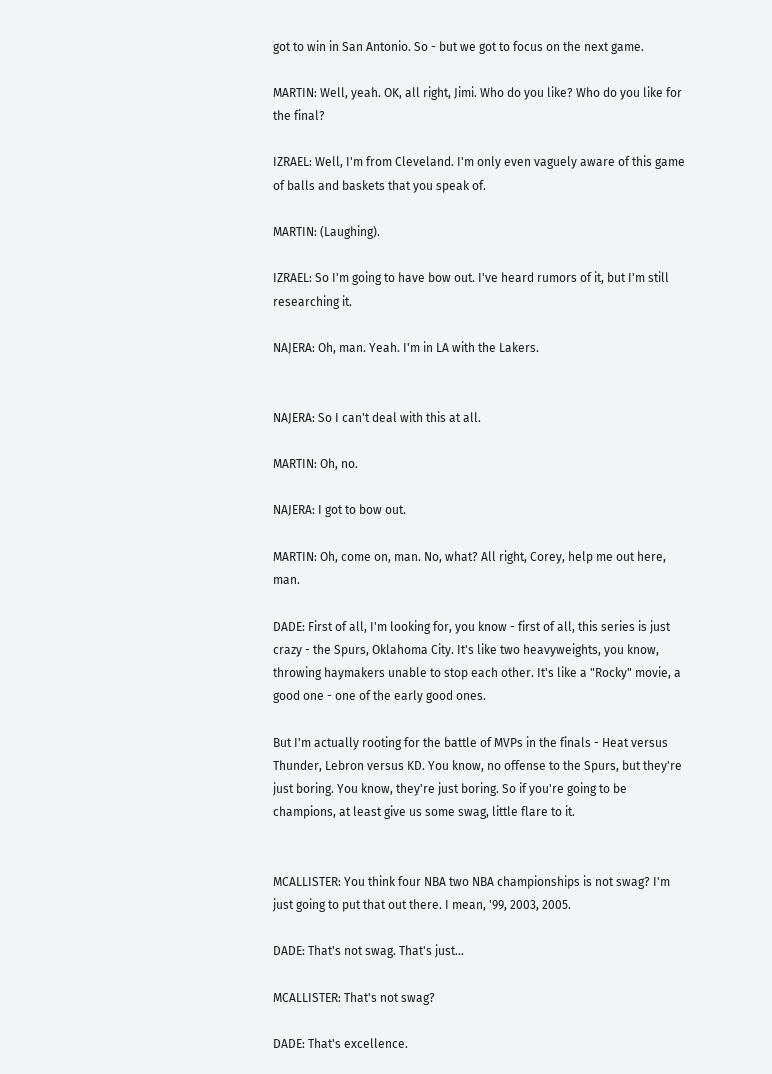got to win in San Antonio. So - but we got to focus on the next game.

MARTIN: Well, yeah. OK, all right, Jimi. Who do you like? Who do you like for the final?

IZRAEL: Well, I'm from Cleveland. I'm only even vaguely aware of this game of balls and baskets that you speak of.

MARTIN: (Laughing).

IZRAEL: So I'm going to have bow out. I've heard rumors of it, but I'm still researching it.

NAJERA: Oh, man. Yeah. I'm in LA with the Lakers.


NAJERA: So I can't deal with this at all.

MARTIN: Oh, no.

NAJERA: I got to bow out.

MARTIN: Oh, come on, man. No, what? All right, Corey, help me out here, man.

DADE: First of all, I'm looking for, you know - first of all, this series is just crazy - the Spurs, Oklahoma City. It's like two heavyweights, you know, throwing haymakers unable to stop each other. It's like a "Rocky" movie, a good one - one of the early good ones.

But I'm actually rooting for the battle of MVPs in the finals - Heat versus Thunder, Lebron versus KD. You know, no offense to the Spurs, but they're just boring. You know, they're just boring. So if you're going to be champions, at least give us some swag, little flare to it.


MCALLISTER: You think four NBA two NBA championships is not swag? I'm just going to put that out there. I mean, '99, 2003, 2005.

DADE: That's not swag. That's just...

MCALLISTER: That's not swag?

DADE: That's excellence.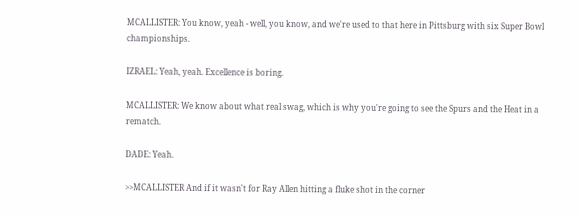MCALLISTER: You know, yeah - well, you know, and we're used to that here in Pittsburg with six Super Bowl championships.

IZRAEL: Yeah, yeah. Excellence is boring.

MCALLISTER: We know about what real swag, which is why you're going to see the Spurs and the Heat in a rematch.

DADE: Yeah.

>>MCALLISTER And if it wasn't for Ray Allen hitting a fluke shot in the corner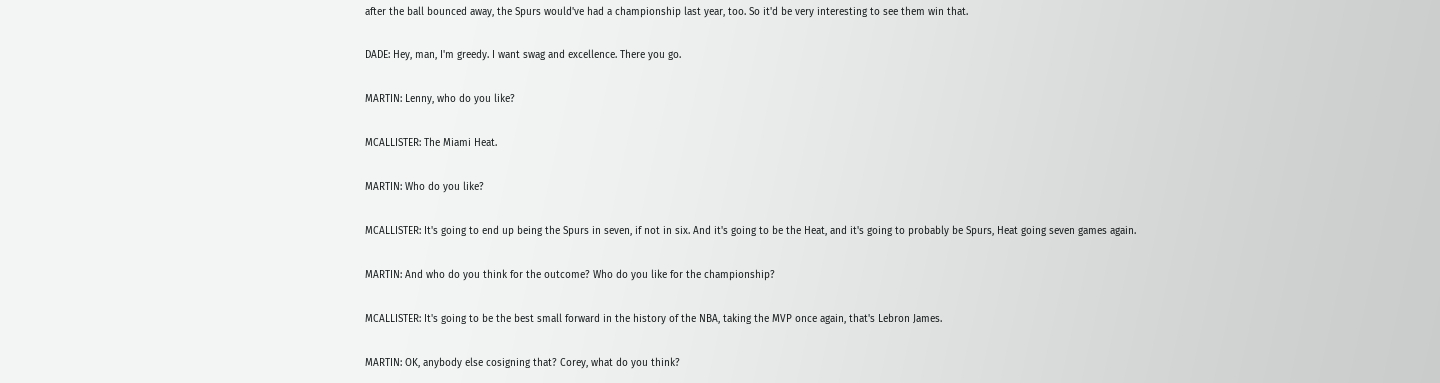after the ball bounced away, the Spurs would've had a championship last year, too. So it'd be very interesting to see them win that.

DADE: Hey, man, I'm greedy. I want swag and excellence. There you go.

MARTIN: Lenny, who do you like?

MCALLISTER: The Miami Heat.

MARTIN: Who do you like?

MCALLISTER: It's going to end up being the Spurs in seven, if not in six. And it's going to be the Heat, and it's going to probably be Spurs, Heat going seven games again.

MARTIN: And who do you think for the outcome? Who do you like for the championship?

MCALLISTER: It's going to be the best small forward in the history of the NBA, taking the MVP once again, that's Lebron James.

MARTIN: OK, anybody else cosigning that? Corey, what do you think?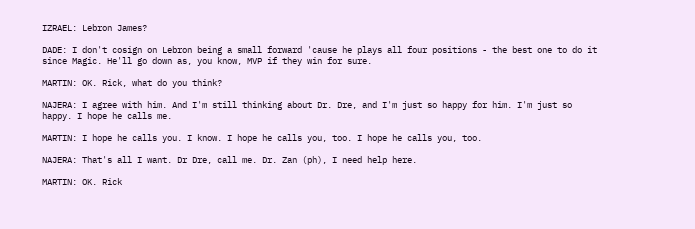IZRAEL: Lebron James?

DADE: I don't cosign on Lebron being a small forward 'cause he plays all four positions - the best one to do it since Magic. He'll go down as, you know, MVP if they win for sure.

MARTIN: OK. Rick, what do you think?

NAJERA: I agree with him. And I'm still thinking about Dr. Dre, and I'm just so happy for him. I'm just so happy. I hope he calls me.

MARTIN: I hope he calls you. I know. I hope he calls you, too. I hope he calls you, too.

NAJERA: That's all I want. Dr Dre, call me. Dr. Zan (ph), I need help here.

MARTIN: OK. Rick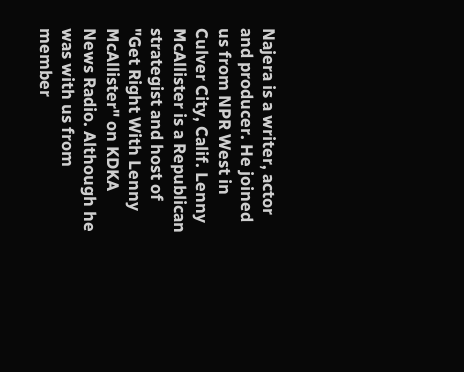Najera is a writer, actor and producer. He joined us from NPR West in Culver City, Calif. Lenny McAllister is a Republican strategist and host of "Get Right With Lenny McAllister" on KDKA News Radio. Although he was with us from member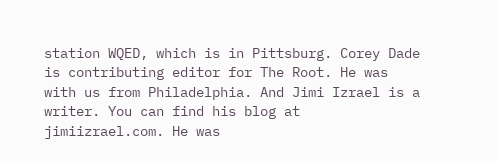station WQED, which is in Pittsburg. Corey Dade is contributing editor for The Root. He was with us from Philadelphia. And Jimi Izrael is a writer. You can find his blog at jimiizrael.com. He was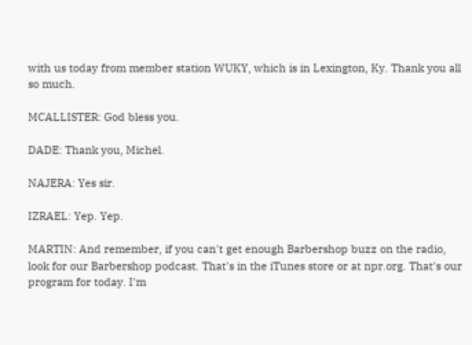with us today from member station WUKY, which is in Lexington, Ky. Thank you all so much.

MCALLISTER: God bless you.

DADE: Thank you, Michel.

NAJERA: Yes sir.

IZRAEL: Yep. Yep.

MARTIN: And remember, if you can't get enough Barbershop buzz on the radio, look for our Barbershop podcast. That's in the iTunes store or at npr.org. That's our program for today. I'm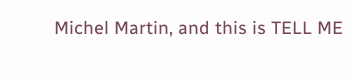Michel Martin, and this is TELL ME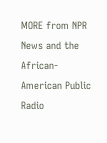MORE from NPR News and the African-American Public Radio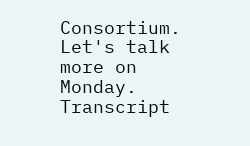Consortium. Let's talk more on Monday. Transcript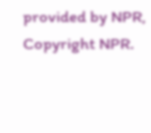provided by NPR, Copyright NPR.